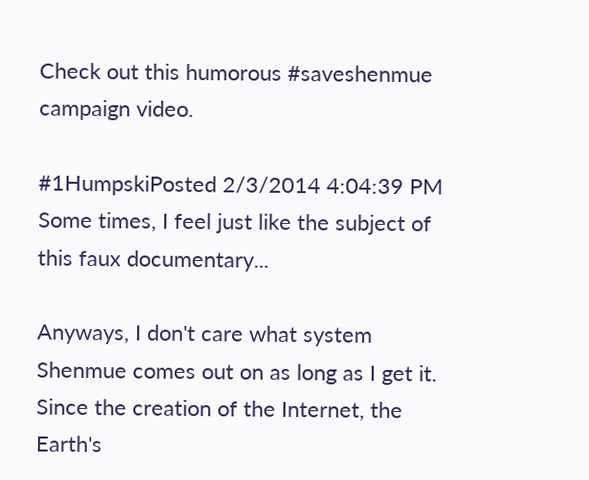Check out this humorous #saveshenmue campaign video.

#1HumpskiPosted 2/3/2014 4:04:39 PM
Some times, I feel just like the subject of this faux documentary...

Anyways, I don't care what system Shenmue comes out on as long as I get it.
Since the creation of the Internet, the Earth's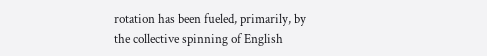rotation has been fueled, primarily, by the collective spinning of English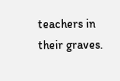teachers in their graves.